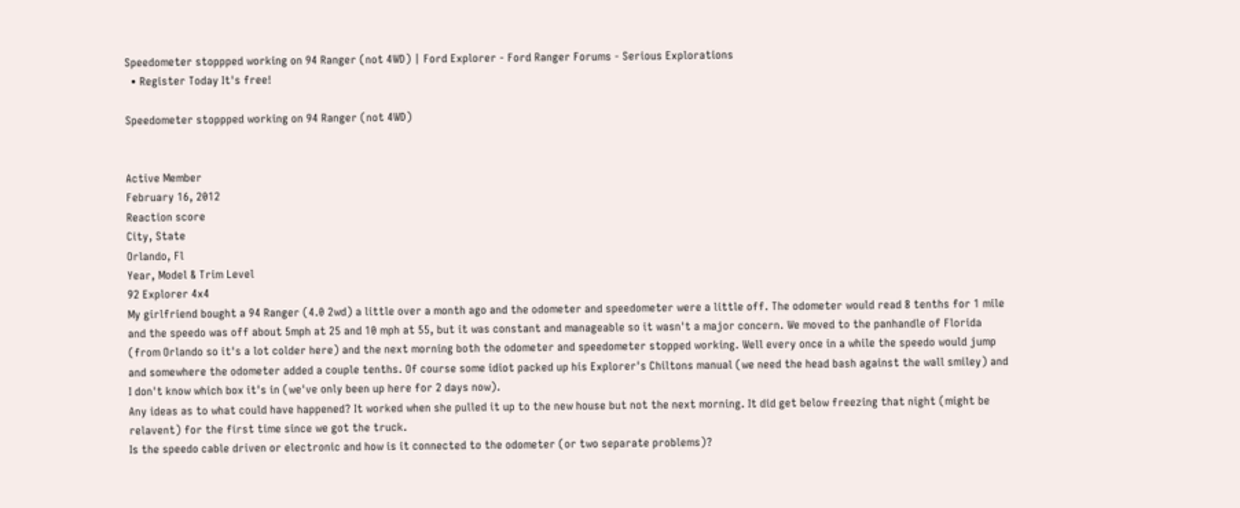Speedometer stoppped working on 94 Ranger (not 4WD) | Ford Explorer - Ford Ranger Forums - Serious Explorations
  • Register Today It's free!

Speedometer stoppped working on 94 Ranger (not 4WD)


Active Member
February 16, 2012
Reaction score
City, State
Orlando, Fl
Year, Model & Trim Level
92 Explorer 4x4
My girlfriend bought a 94 Ranger (4.0 2wd) a little over a month ago and the odometer and speedometer were a little off. The odometer would read 8 tenths for 1 mile and the speedo was off about 5mph at 25 and 10 mph at 55, but it was constant and manageable so it wasn't a major concern. We moved to the panhandle of Florida (from Orlando so it's a lot colder here) and the next morning both the odometer and speedometer stopped working. Well every once in a while the speedo would jump and somewhere the odometer added a couple tenths. Of course some idiot packed up his Explorer's Chiltons manual (we need the head bash against the wall smiley) and I don't know which box it's in (we've only been up here for 2 days now).
Any ideas as to what could have happened? It worked when she pulled it up to the new house but not the next morning. It did get below freezing that night (might be relavent) for the first time since we got the truck.
Is the speedo cable driven or electronic and how is it connected to the odometer (or two separate problems)?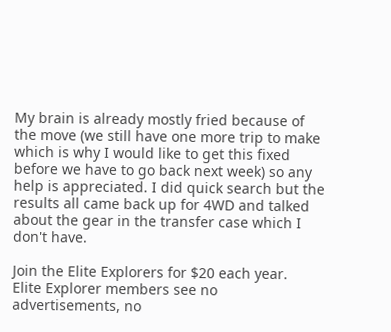My brain is already mostly fried because of the move (we still have one more trip to make which is why I would like to get this fixed before we have to go back next week) so any help is appreciated. I did quick search but the results all came back up for 4WD and talked about the gear in the transfer case which I don't have.

Join the Elite Explorers for $20 each year.
Elite Explorer members see no advertisements, no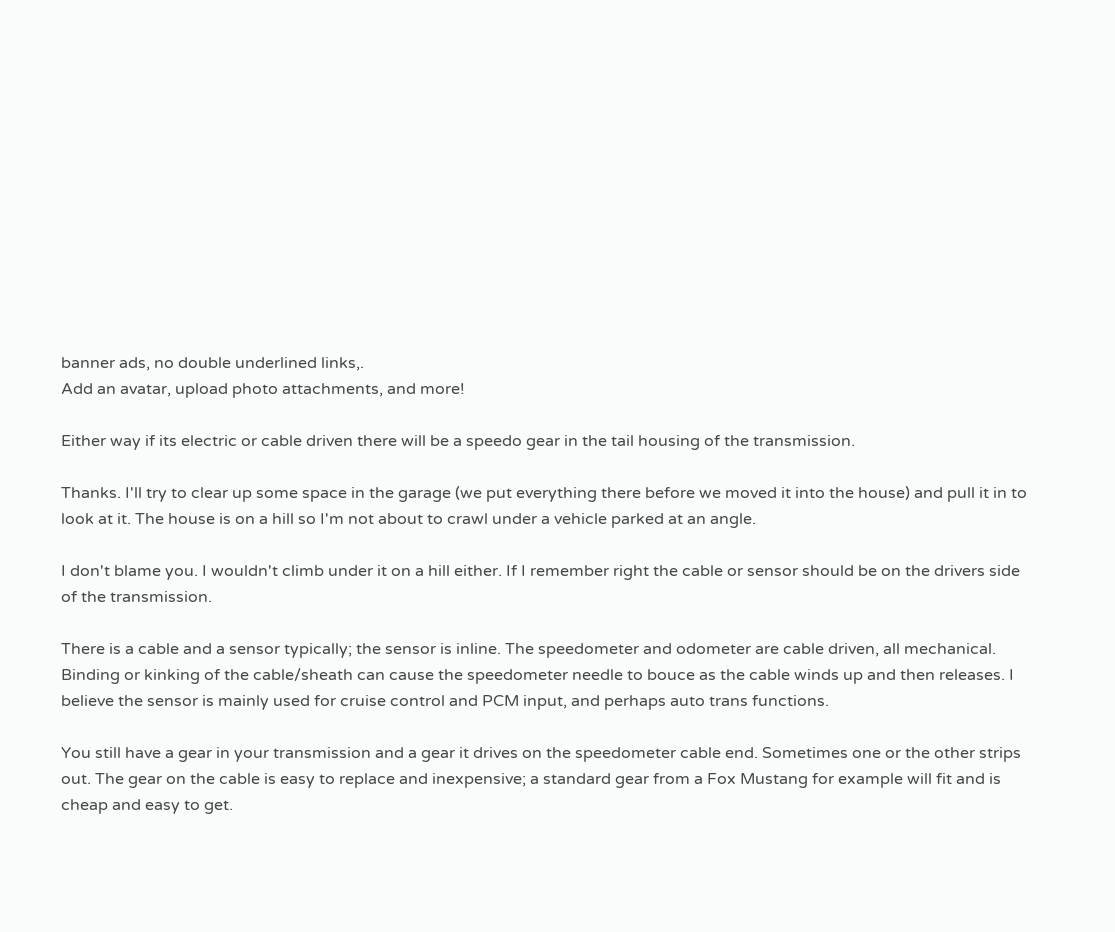banner ads, no double underlined links,.
Add an avatar, upload photo attachments, and more!

Either way if its electric or cable driven there will be a speedo gear in the tail housing of the transmission.

Thanks. I'll try to clear up some space in the garage (we put everything there before we moved it into the house) and pull it in to look at it. The house is on a hill so I'm not about to crawl under a vehicle parked at an angle.

I don't blame you. I wouldn't climb under it on a hill either. If I remember right the cable or sensor should be on the drivers side of the transmission.

There is a cable and a sensor typically; the sensor is inline. The speedometer and odometer are cable driven, all mechanical. Binding or kinking of the cable/sheath can cause the speedometer needle to bouce as the cable winds up and then releases. I believe the sensor is mainly used for cruise control and PCM input, and perhaps auto trans functions.

You still have a gear in your transmission and a gear it drives on the speedometer cable end. Sometimes one or the other strips out. The gear on the cable is easy to replace and inexpensive; a standard gear from a Fox Mustang for example will fit and is cheap and easy to get.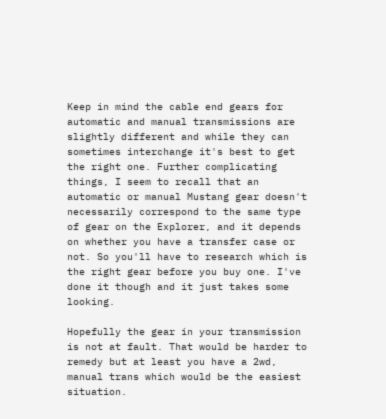Keep in mind the cable end gears for automatic and manual transmissions are slightly different and while they can sometimes interchange it's best to get the right one. Further complicating things, I seem to recall that an automatic or manual Mustang gear doesn't necessarily correspond to the same type of gear on the Explorer, and it depends on whether you have a transfer case or not. So you'll have to research which is the right gear before you buy one. I've done it though and it just takes some looking.

Hopefully the gear in your transmission is not at fault. That would be harder to remedy but at least you have a 2wd, manual trans which would be the easiest situation.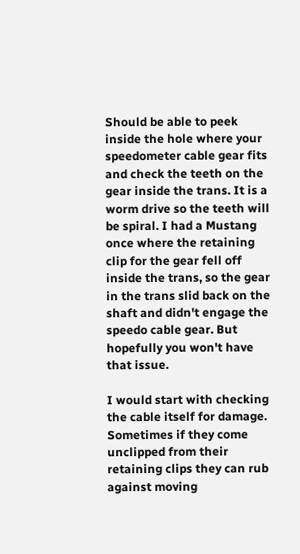Should be able to peek inside the hole where your speedometer cable gear fits and check the teeth on the gear inside the trans. It is a worm drive so the teeth will be spiral. I had a Mustang once where the retaining clip for the gear fell off inside the trans, so the gear in the trans slid back on the shaft and didn't engage the speedo cable gear. But hopefully you won't have that issue.

I would start with checking the cable itself for damage. Sometimes if they come unclipped from their retaining clips they can rub against moving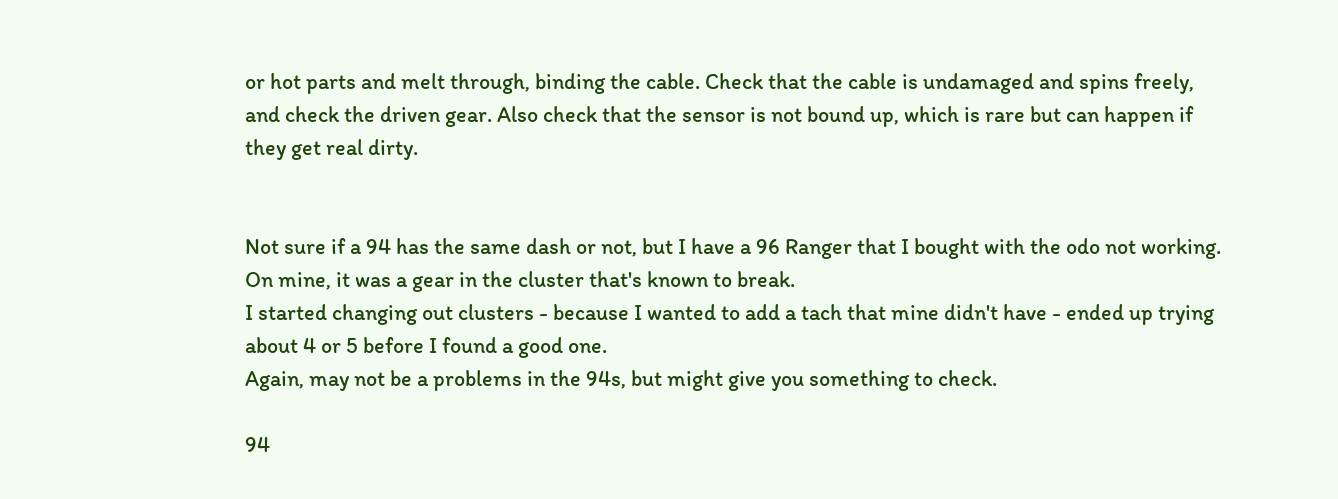or hot parts and melt through, binding the cable. Check that the cable is undamaged and spins freely, and check the driven gear. Also check that the sensor is not bound up, which is rare but can happen if they get real dirty.


Not sure if a 94 has the same dash or not, but I have a 96 Ranger that I bought with the odo not working. On mine, it was a gear in the cluster that's known to break.
I started changing out clusters - because I wanted to add a tach that mine didn't have - ended up trying about 4 or 5 before I found a good one.
Again, may not be a problems in the 94s, but might give you something to check.

94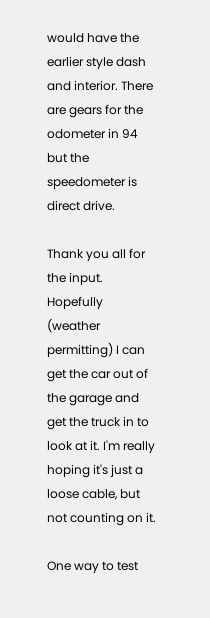would have the earlier style dash and interior. There are gears for the odometer in 94 but the speedometer is direct drive.

Thank you all for the input. Hopefully (weather permitting) I can get the car out of the garage and get the truck in to look at it. I'm really hoping it's just a loose cable, but not counting on it.

One way to test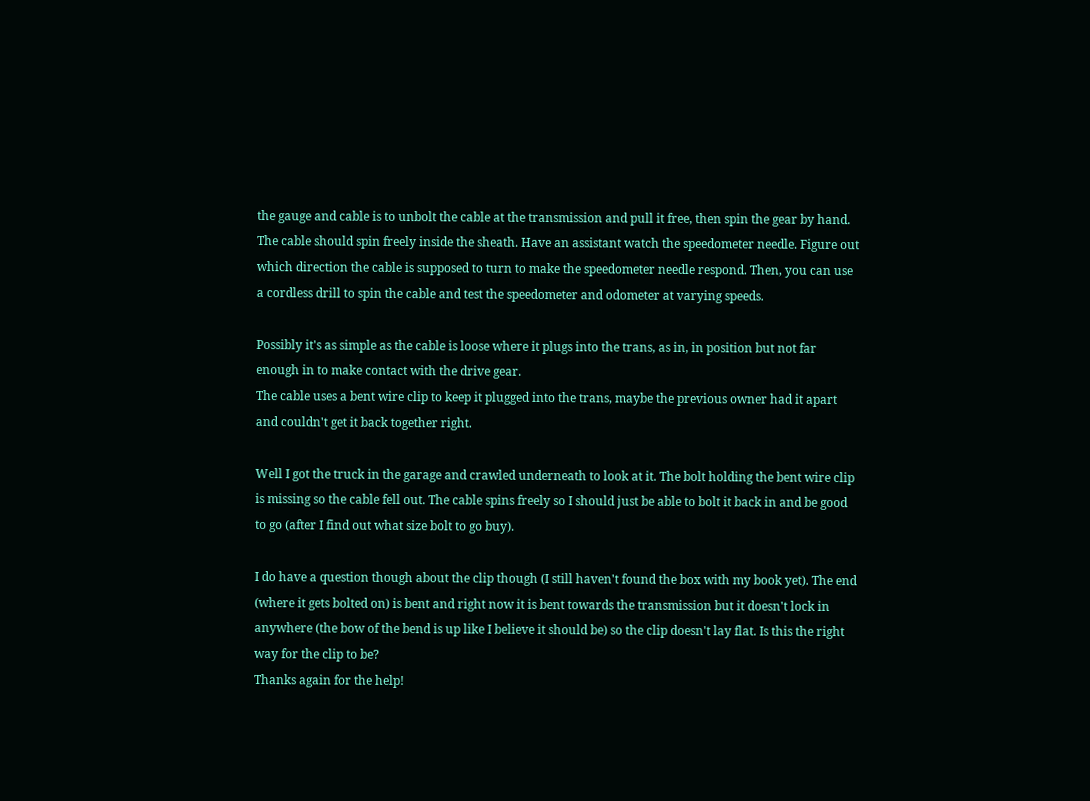the gauge and cable is to unbolt the cable at the transmission and pull it free, then spin the gear by hand. The cable should spin freely inside the sheath. Have an assistant watch the speedometer needle. Figure out which direction the cable is supposed to turn to make the speedometer needle respond. Then, you can use a cordless drill to spin the cable and test the speedometer and odometer at varying speeds.

Possibly it's as simple as the cable is loose where it plugs into the trans, as in, in position but not far enough in to make contact with the drive gear.
The cable uses a bent wire clip to keep it plugged into the trans, maybe the previous owner had it apart and couldn't get it back together right.

Well I got the truck in the garage and crawled underneath to look at it. The bolt holding the bent wire clip is missing so the cable fell out. The cable spins freely so I should just be able to bolt it back in and be good to go (after I find out what size bolt to go buy).

I do have a question though about the clip though (I still haven't found the box with my book yet). The end (where it gets bolted on) is bent and right now it is bent towards the transmission but it doesn't lock in anywhere (the bow of the bend is up like I believe it should be) so the clip doesn't lay flat. Is this the right way for the clip to be?
Thanks again for the help!